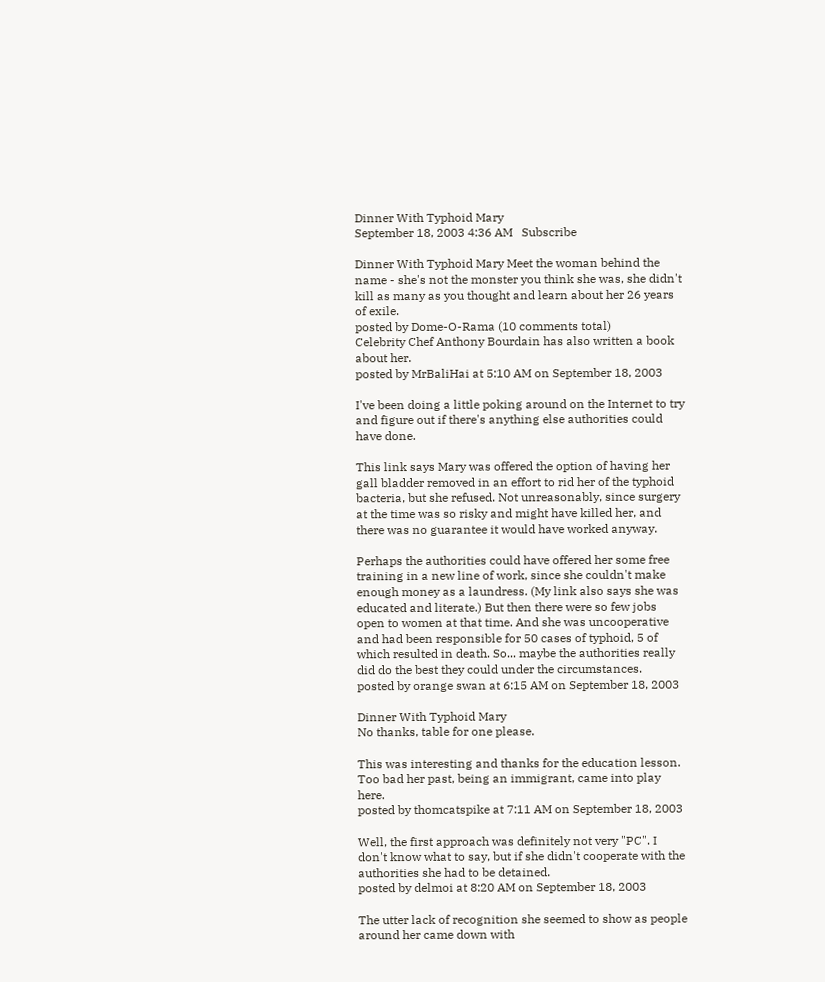Dinner With Typhoid Mary
September 18, 2003 4:36 AM   Subscribe

Dinner With Typhoid Mary Meet the woman behind the name - she's not the monster you think she was, she didn't kill as many as you thought and learn about her 26 years of exile.
posted by Dome-O-Rama (10 comments total)
Celebrity Chef Anthony Bourdain has also written a book about her.
posted by MrBaliHai at 5:10 AM on September 18, 2003

I've been doing a little poking around on the Internet to try and figure out if there's anything else authorities could have done.

This link says Mary was offered the option of having her gall bladder removed in an effort to rid her of the typhoid bacteria, but she refused. Not unreasonably, since surgery at the time was so risky and might have killed her, and there was no guarantee it would have worked anyway.

Perhaps the authorities could have offered her some free training in a new line of work, since she couldn't make enough money as a laundress. (My link also says she was educated and literate.) But then there were so few jobs open to women at that time. And she was uncooperative and had been responsible for 50 cases of typhoid, 5 of which resulted in death. So... maybe the authorities really did do the best they could under the circumstances.
posted by orange swan at 6:15 AM on September 18, 2003

Dinner With Typhoid Mary
No thanks, table for one please.

This was interesting and thanks for the education lesson. Too bad her past, being an immigrant, came into play here.
posted by thomcatspike at 7:11 AM on September 18, 2003

Well, the first approach was definitely not very "PC". I don't know what to say, but if she didn't cooperate with the authorities she had to be detained.
posted by delmoi at 8:20 AM on September 18, 2003

The utter lack of recognition she seemed to show as people around her came down with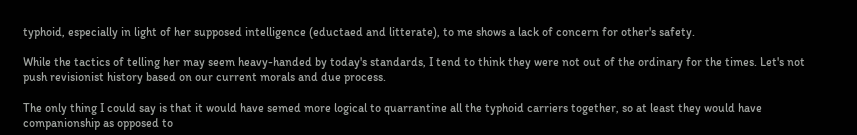typhoid, especially in light of her supposed intelligence (eductaed and litterate), to me shows a lack of concern for other's safety.

While the tactics of telling her may seem heavy-handed by today's standards, I tend to think they were not out of the ordinary for the times. Let's not push revisionist history based on our current morals and due process.

The only thing I could say is that it would have semed more logical to quarrantine all the typhoid carriers together, so at least they would have companionship as opposed to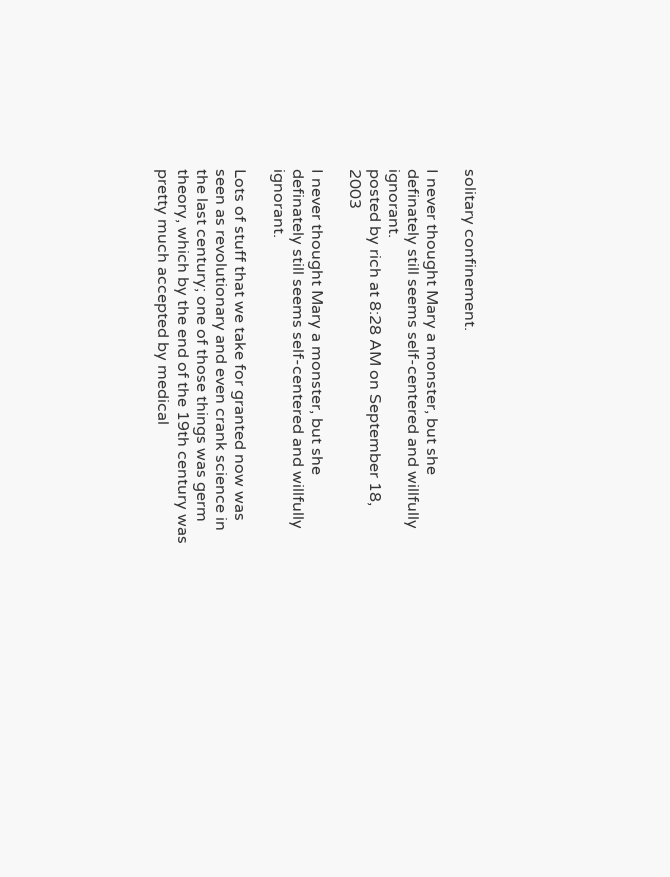solitary confinement.

I never thought Mary a monster, but she definately still seems self-centered and willfully ignorant.
posted by rich at 8:28 AM on September 18, 2003

I never thought Mary a monster, but she definately still seems self-centered and willfully ignorant.

Lots of stuff that we take for granted now was seen as revolutionary and even crank science in the last century; one of those things was germ theory, which by the end of the 19th century was pretty much accepted by medical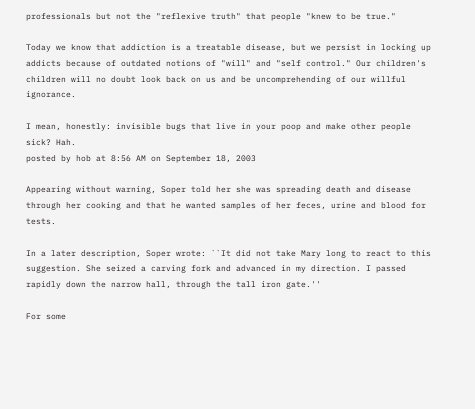professionals but not the "reflexive truth" that people "knew to be true."

Today we know that addiction is a treatable disease, but we persist in locking up addicts because of outdated notions of "will" and "self control." Our children's children will no doubt look back on us and be uncomprehending of our willful ignorance.

I mean, honestly: invisible bugs that live in your poop and make other people sick? Hah.
posted by hob at 8:56 AM on September 18, 2003

Appearing without warning, Soper told her she was spreading death and disease through her cooking and that he wanted samples of her feces, urine and blood for tests.

In a later description, Soper wrote: ``It did not take Mary long to react to this suggestion. She seized a carving fork and advanced in my direction. I passed rapidly down the narrow hall, through the tall iron gate.''

For some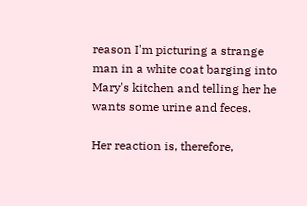reason I'm picturing a strange man in a white coat barging into Mary's kitchen and telling her he wants some urine and feces.

Her reaction is, therefore,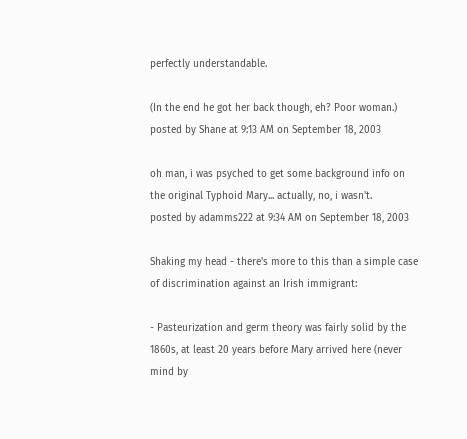perfectly understandable.

(In the end he got her back though, eh? Poor woman.)
posted by Shane at 9:13 AM on September 18, 2003

oh man, i was psyched to get some background info on the original Typhoid Mary... actually, no, i wasn't.
posted by adamms222 at 9:34 AM on September 18, 2003

Shaking my head - there's more to this than a simple case of discrimination against an Irish immigrant:

- Pasteurization and germ theory was fairly solid by the 1860s, at least 20 years before Mary arrived here (never mind by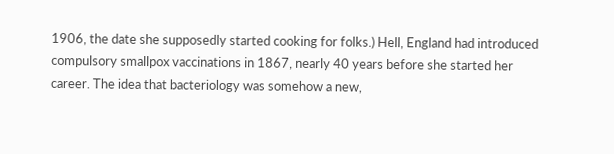1906, the date she supposedly started cooking for folks.) Hell, England had introduced compulsory smallpox vaccinations in 1867, nearly 40 years before she started her career. The idea that bacteriology was somehow a new,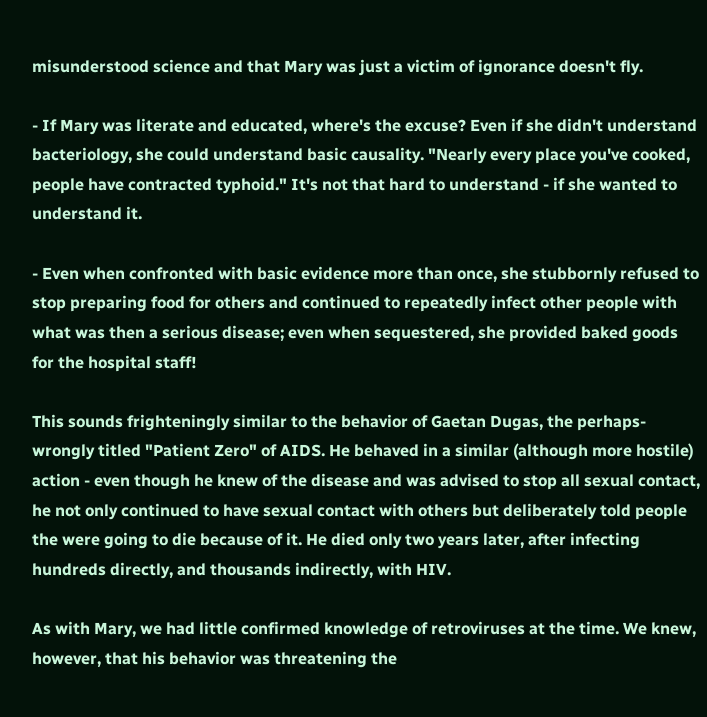misunderstood science and that Mary was just a victim of ignorance doesn't fly.

- If Mary was literate and educated, where's the excuse? Even if she didn't understand bacteriology, she could understand basic causality. "Nearly every place you've cooked, people have contracted typhoid." It's not that hard to understand - if she wanted to understand it.

- Even when confronted with basic evidence more than once, she stubbornly refused to stop preparing food for others and continued to repeatedly infect other people with what was then a serious disease; even when sequestered, she provided baked goods for the hospital staff!

This sounds frighteningly similar to the behavior of Gaetan Dugas, the perhaps-wrongly titled "Patient Zero" of AIDS. He behaved in a similar (although more hostile) action - even though he knew of the disease and was advised to stop all sexual contact, he not only continued to have sexual contact with others but deliberately told people the were going to die because of it. He died only two years later, after infecting hundreds directly, and thousands indirectly, with HIV.

As with Mary, we had little confirmed knowledge of retroviruses at the time. We knew, however, that his behavior was threatening the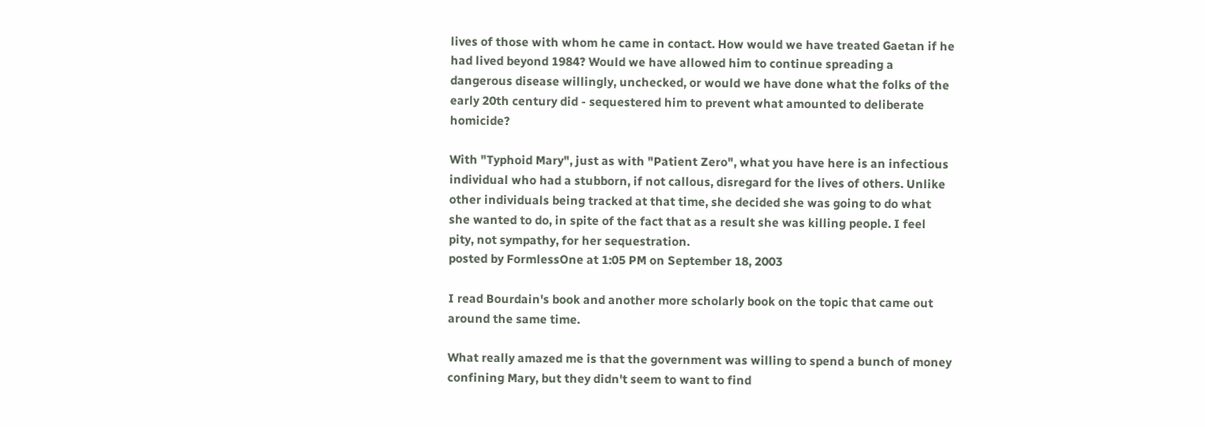lives of those with whom he came in contact. How would we have treated Gaetan if he had lived beyond 1984? Would we have allowed him to continue spreading a dangerous disease willingly, unchecked, or would we have done what the folks of the early 20th century did - sequestered him to prevent what amounted to deliberate homicide?

With "Typhoid Mary", just as with "Patient Zero", what you have here is an infectious individual who had a stubborn, if not callous, disregard for the lives of others. Unlike other individuals being tracked at that time, she decided she was going to do what she wanted to do, in spite of the fact that as a result she was killing people. I feel pity, not sympathy, for her sequestration.
posted by FormlessOne at 1:05 PM on September 18, 2003

I read Bourdain's book and another more scholarly book on the topic that came out around the same time.

What really amazed me is that the government was willing to spend a bunch of money confining Mary, but they didn't seem to want to find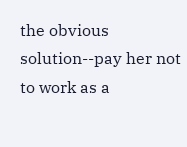the obvious solution--pay her not to work as a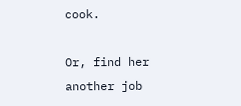cook.

Or, find her another job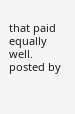that paid equally well.
posted by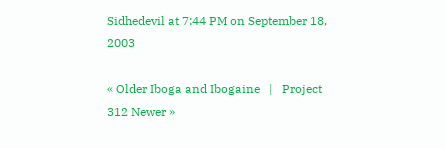Sidhedevil at 7:44 PM on September 18, 2003

« Older Iboga and Ibogaine   |   Project 312 Newer »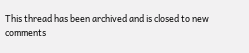This thread has been archived and is closed to new comments